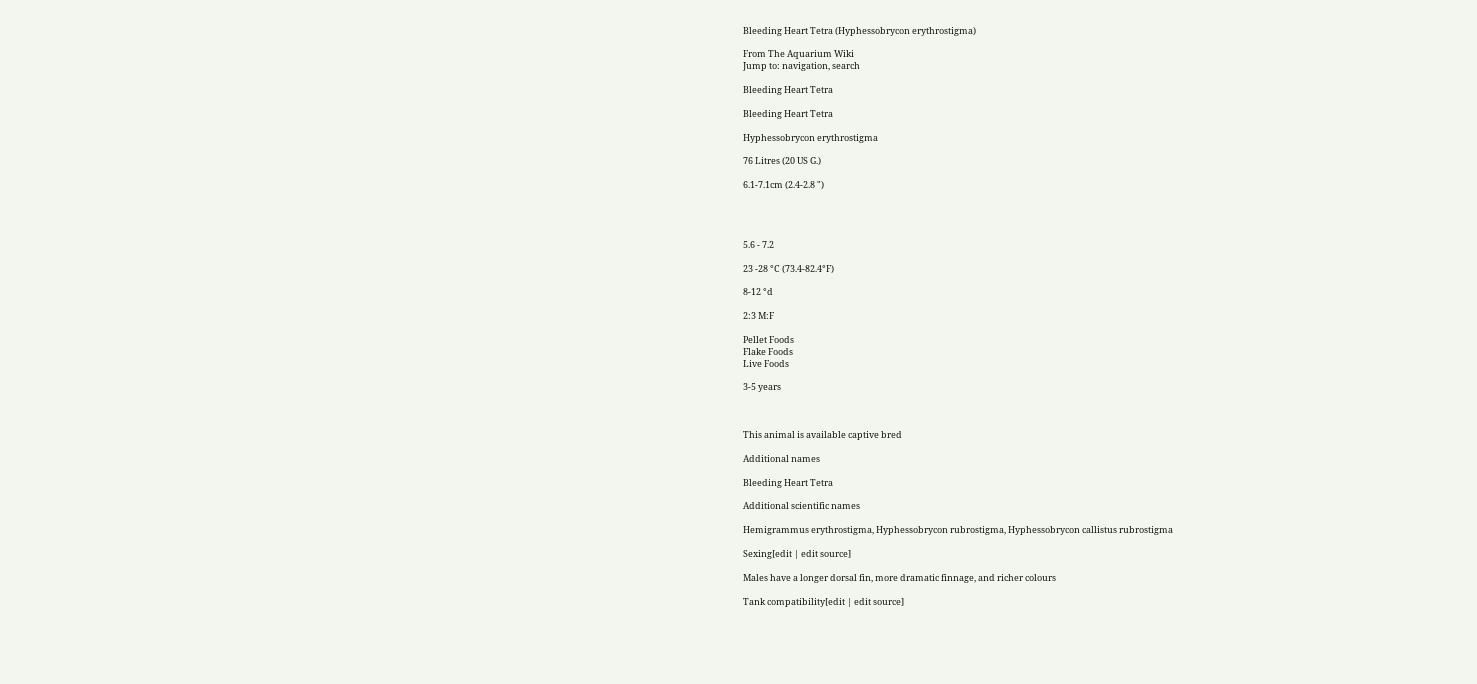Bleeding Heart Tetra (Hyphessobrycon erythrostigma)

From The Aquarium Wiki
Jump to: navigation, search

Bleeding Heart Tetra

Bleeding Heart Tetra

Hyphessobrycon erythrostigma

76 Litres (20 US G.)

6.1-7.1cm (2.4-2.8 ")




5.6 - 7.2

23 -28 °C (73.4-82.4°F)

8-12 °d

2:3 M:F

Pellet Foods
Flake Foods
Live Foods

3-5 years



This animal is available captive bred

Additional names

Bleeding Heart Tetra

Additional scientific names

Hemigrammus erythrostigma, Hyphessobrycon rubrostigma, Hyphessobrycon callistus rubrostigma

Sexing[edit | edit source]

Males have a longer dorsal fin, more dramatic finnage, and richer colours

Tank compatibility[edit | edit source]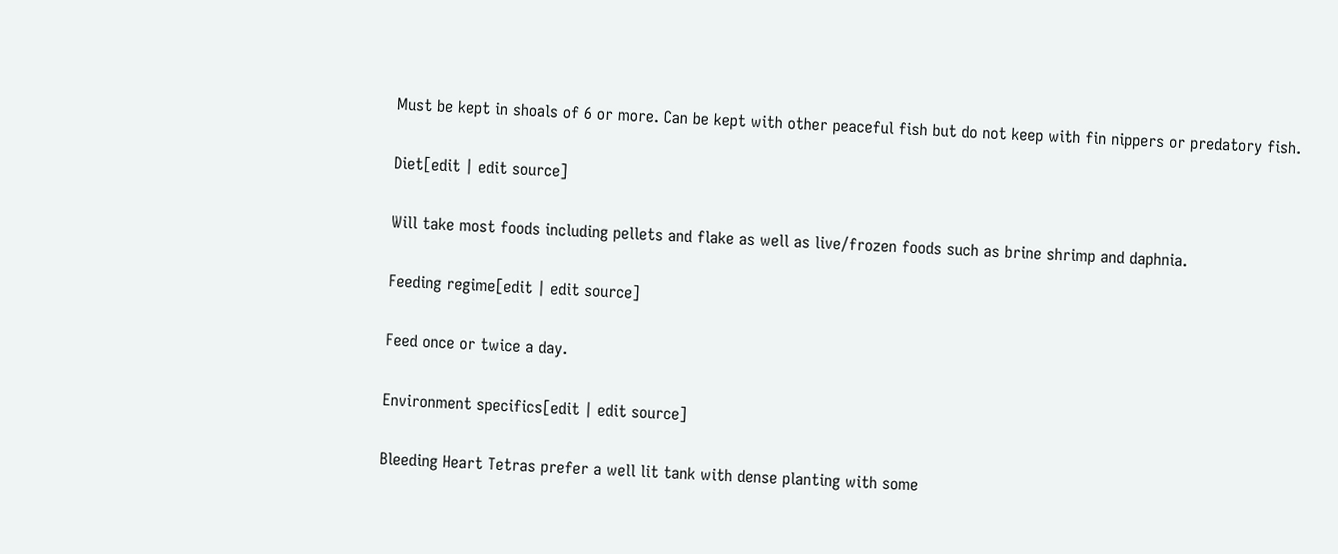Must be kept in shoals of 6 or more. Can be kept with other peaceful fish but do not keep with fin nippers or predatory fish.

Diet[edit | edit source]

Will take most foods including pellets and flake as well as live/frozen foods such as brine shrimp and daphnia.

Feeding regime[edit | edit source]

Feed once or twice a day.

Environment specifics[edit | edit source]

Bleeding Heart Tetras prefer a well lit tank with dense planting with some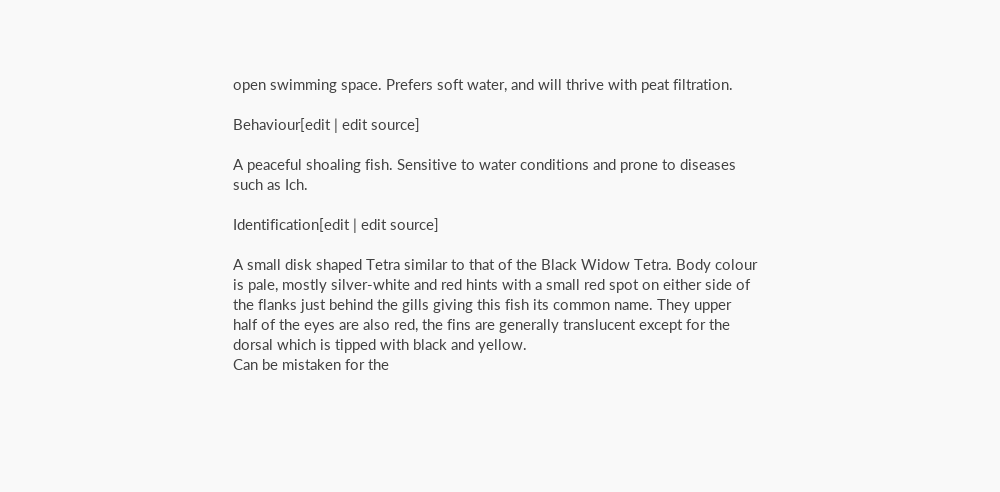open swimming space. Prefers soft water, and will thrive with peat filtration.

Behaviour[edit | edit source]

A peaceful shoaling fish. Sensitive to water conditions and prone to diseases such as Ich.

Identification[edit | edit source]

A small disk shaped Tetra similar to that of the Black Widow Tetra. Body colour is pale, mostly silver-white and red hints with a small red spot on either side of the flanks just behind the gills giving this fish its common name. They upper half of the eyes are also red, the fins are generally translucent except for the dorsal which is tipped with black and yellow.
Can be mistaken for the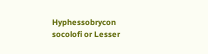Hyphessobrycon socolofi or Lesser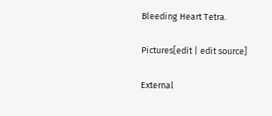Bleeding Heart Tetra.

Pictures[edit | edit source]

External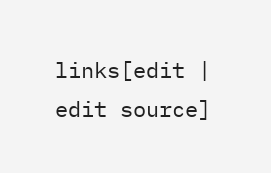links[edit | edit source]